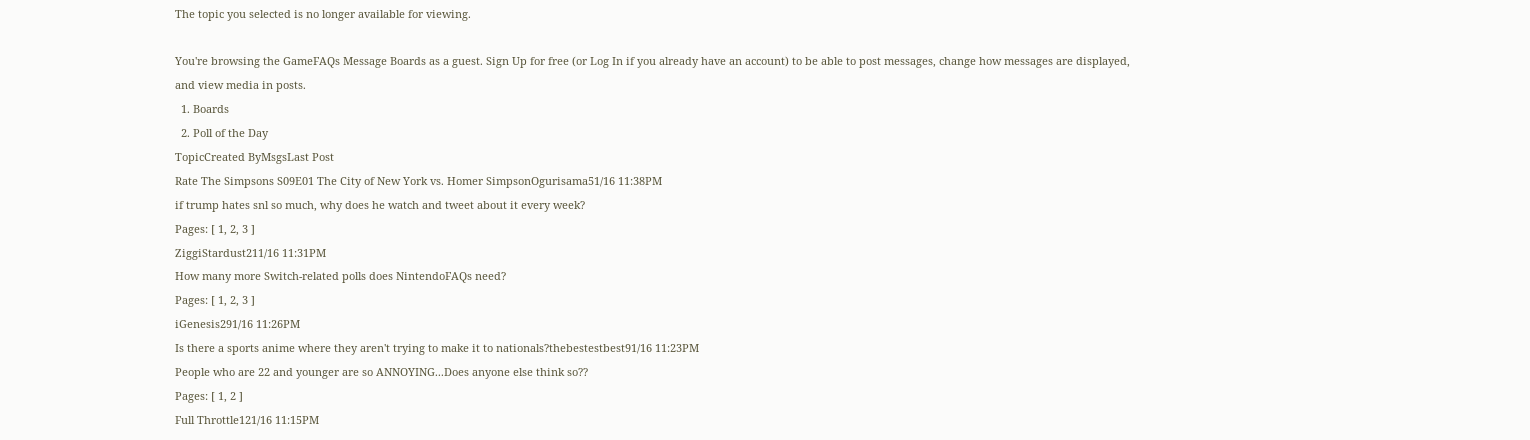The topic you selected is no longer available for viewing.

You're browsing the GameFAQs Message Boards as a guest. Sign Up for free (or Log In if you already have an account) to be able to post messages, change how messages are displayed, and view media in posts.
  1. Boards
  2. Poll of the Day
TopicCreated ByMsgsLast Post
Rate The Simpsons S09E01 The City of New York vs. Homer SimpsonOgurisama51/16 11:38PM
if trump hates snl so much, why does he watch and tweet about it every week?
Pages: [ 1, 2, 3 ]
ZiggiStardust211/16 11:31PM
How many more Switch-related polls does NintendoFAQs need?
Pages: [ 1, 2, 3 ]
iGenesis291/16 11:26PM
Is there a sports anime where they aren't trying to make it to nationals?thebestestbest91/16 11:23PM
People who are 22 and younger are so ANNOYING...Does anyone else think so??
Pages: [ 1, 2 ]
Full Throttle121/16 11:15PM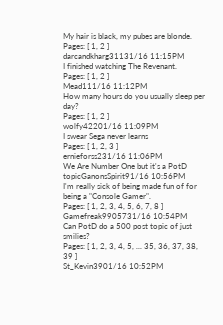My hair is black, my pubes are blonde.
Pages: [ 1, 2 ]
darcandkharg31131/16 11:15PM
I finished watching The Revenant.
Pages: [ 1, 2 ]
Mead111/16 11:12PM
How many hours do you usually sleep per day?
Pages: [ 1, 2 ]
wolfy42201/16 11:09PM
I swear Sega never learns
Pages: [ 1, 2, 3 ]
ernieforss231/16 11:06PM
We Are Number One but it's a PotD topicGanonsSpirit91/16 10:56PM
I'm really sick of being made fun of for being a "Console Gamer".
Pages: [ 1, 2, 3, 4, 5, 6, 7, 8 ]
Gamefreak9905731/16 10:54PM
Can PotD do a 500 post topic of just smilies?
Pages: [ 1, 2, 3, 4, 5, ... 35, 36, 37, 38, 39 ]
St_Kevin3901/16 10:52PM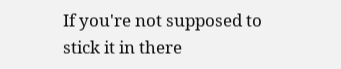If you're not supposed to stick it in there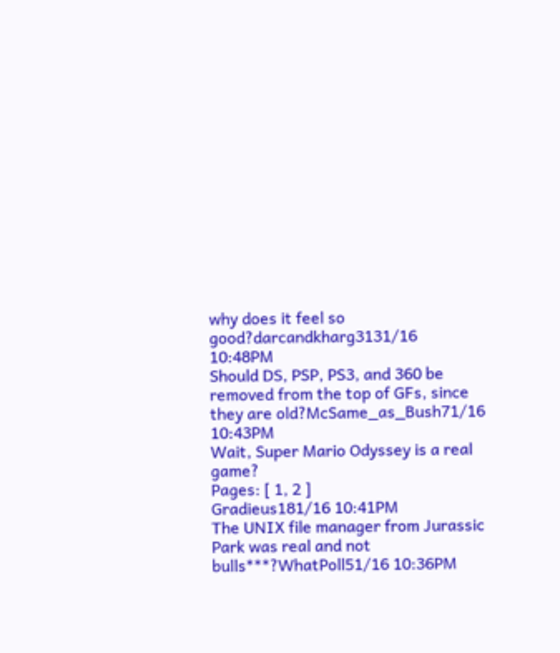why does it feel so good?darcandkharg3131/16 10:48PM
Should DS, PSP, PS3, and 360 be removed from the top of GFs, since they are old?McSame_as_Bush71/16 10:43PM
Wait, Super Mario Odyssey is a real game?
Pages: [ 1, 2 ]
Gradieus181/16 10:41PM
The UNIX file manager from Jurassic Park was real and not bulls***?WhatPoll51/16 10:36PM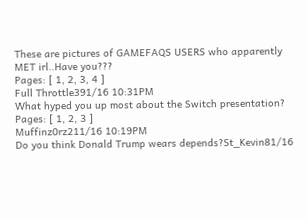These are pictures of GAMEFAQS USERS who apparently MET irl..Have you???
Pages: [ 1, 2, 3, 4 ]
Full Throttle391/16 10:31PM
What hyped you up most about the Switch presentation?
Pages: [ 1, 2, 3 ]
Muffinz0rz211/16 10:19PM
Do you think Donald Trump wears depends?St_Kevin81/16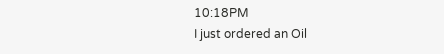10:18PM
I just ordered an Oil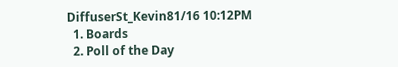DiffuserSt_Kevin81/16 10:12PM
  1. Boards
  2. Poll of the Day